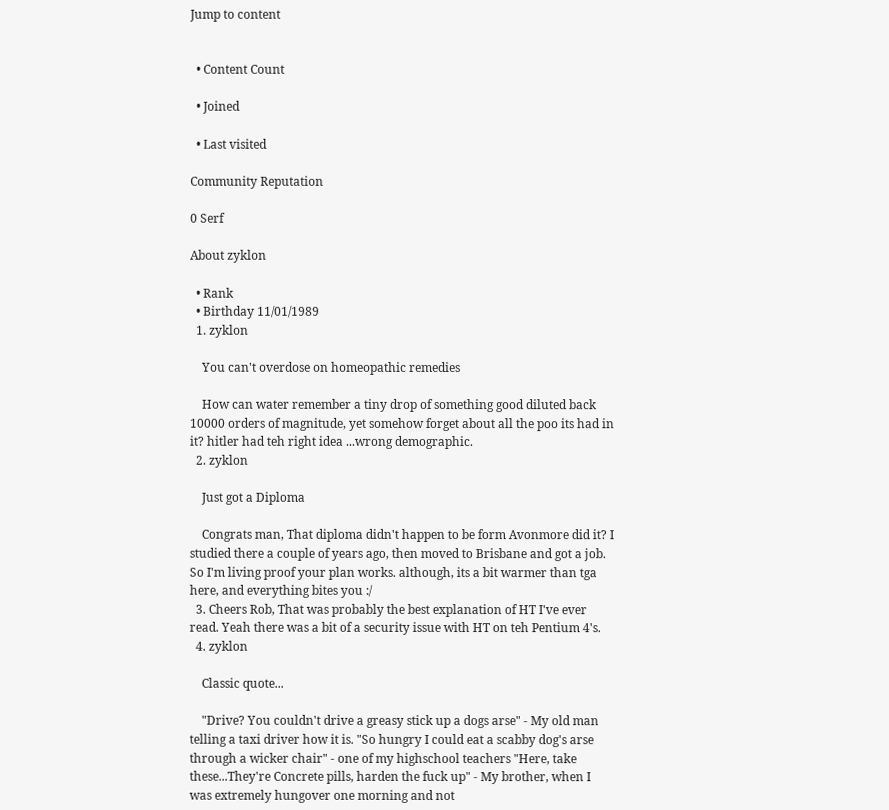Jump to content


  • Content Count

  • Joined

  • Last visited

Community Reputation

0 Serf

About zyklon

  • Rank
  • Birthday 11/01/1989
  1. zyklon

    You can't overdose on homeopathic remedies

    How can water remember a tiny drop of something good diluted back 10000 orders of magnitude, yet somehow forget about all the poo its had in it? hitler had teh right idea ...wrong demographic.
  2. zyklon

    Just got a Diploma

    Congrats man, That diploma didn't happen to be form Avonmore did it? I studied there a couple of years ago, then moved to Brisbane and got a job. So I'm living proof your plan works. although, its a bit warmer than tga here, and everything bites you :/
  3. Cheers Rob, That was probably the best explanation of HT I've ever read. Yeah there was a bit of a security issue with HT on teh Pentium 4's.
  4. zyklon

    Classic quote...

    "Drive? You couldn't drive a greasy stick up a dogs arse" - My old man telling a taxi driver how it is. "So hungry I could eat a scabby dog's arse through a wicker chair" - one of my highschool teachers "Here, take these...They're Concrete pills, harden the fuck up" - My brother, when I was extremely hungover one morning and not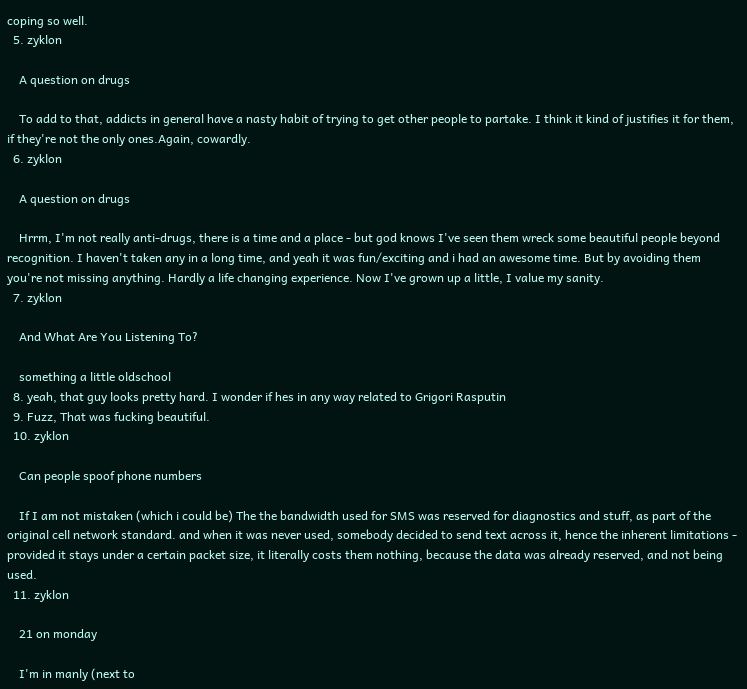coping so well.
  5. zyklon

    A question on drugs

    To add to that, addicts in general have a nasty habit of trying to get other people to partake. I think it kind of justifies it for them, if they're not the only ones.Again, cowardly.
  6. zyklon

    A question on drugs

    Hrrm, I'm not really anti-drugs, there is a time and a place - but god knows I've seen them wreck some beautiful people beyond recognition. I haven't taken any in a long time, and yeah it was fun/exciting and i had an awesome time. But by avoiding them you're not missing anything. Hardly a life changing experience. Now I've grown up a little, I value my sanity.
  7. zyklon

    And What Are You Listening To?

    something a little oldschool
  8. yeah, that guy looks pretty hard. I wonder if hes in any way related to Grigori Rasputin
  9. Fuzz, That was fucking beautiful.
  10. zyklon

    Can people spoof phone numbers

    If I am not mistaken (which i could be) The the bandwidth used for SMS was reserved for diagnostics and stuff, as part of the original cell network standard. and when it was never used, somebody decided to send text across it, hence the inherent limitations - provided it stays under a certain packet size, it literally costs them nothing, because the data was already reserved, and not being used.
  11. zyklon

    21 on monday

    I'm in manly (next to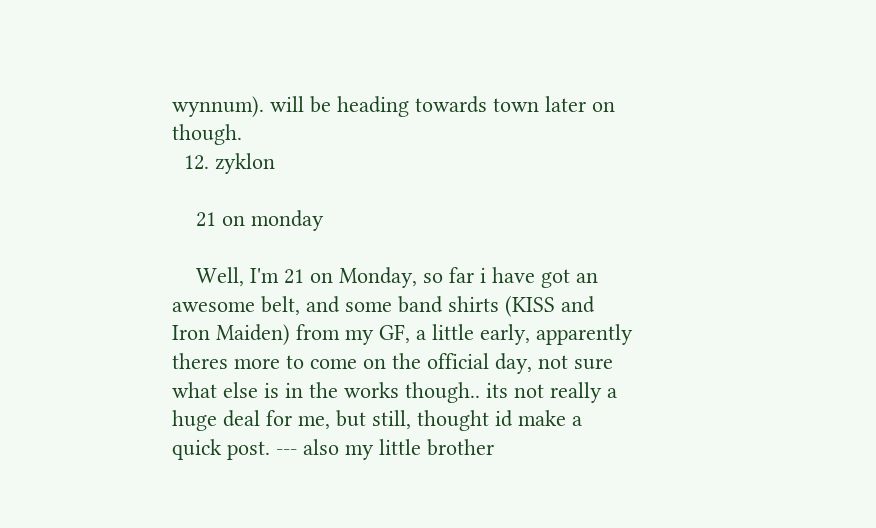wynnum). will be heading towards town later on though.
  12. zyklon

    21 on monday

    Well, I'm 21 on Monday, so far i have got an awesome belt, and some band shirts (KISS and Iron Maiden) from my GF, a little early, apparently theres more to come on the official day, not sure what else is in the works though.. its not really a huge deal for me, but still, thought id make a quick post. --- also my little brother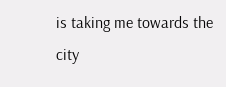is taking me towards the city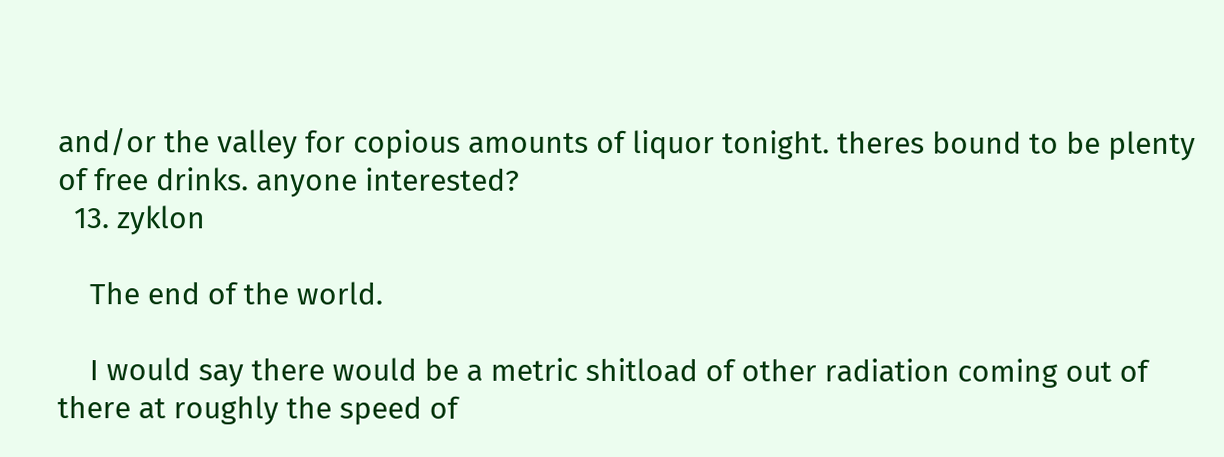and/or the valley for copious amounts of liquor tonight. theres bound to be plenty of free drinks. anyone interested?
  13. zyklon

    The end of the world.

    I would say there would be a metric shitload of other radiation coming out of there at roughly the speed of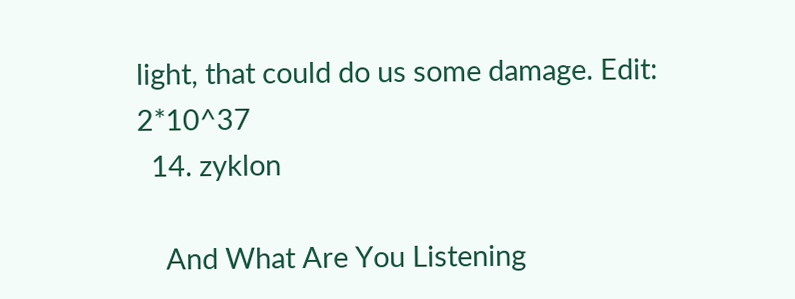light, that could do us some damage. Edit: 2*10^37
  14. zyklon

    And What Are You Listening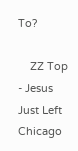To?

    ZZ Top - Jesus Just Left Chicago